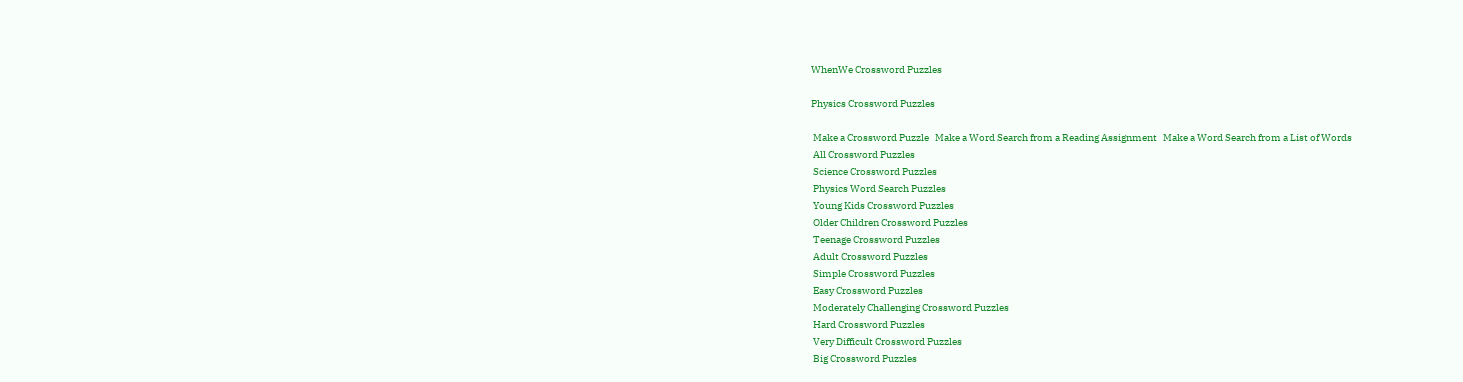WhenWe Crossword Puzzles

Physics Crossword Puzzles

 Make a Crossword Puzzle   Make a Word Search from a Reading Assignment   Make a Word Search from a List of Words
 All Crossword Puzzles
 Science Crossword Puzzles
 Physics Word Search Puzzles
 Young Kids Crossword Puzzles
 Older Children Crossword Puzzles
 Teenage Crossword Puzzles
 Adult Crossword Puzzles
 Simple Crossword Puzzles
 Easy Crossword Puzzles
 Moderately Challenging Crossword Puzzles
 Hard Crossword Puzzles
 Very Difficult Crossword Puzzles
 Big Crossword Puzzles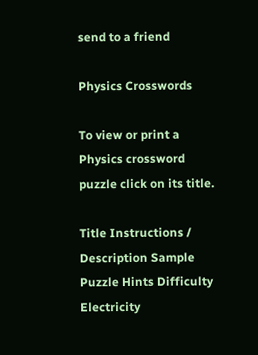send to a friend

Physics Crosswords

To view or print a Physics crossword puzzle click on its title.

Title Instructions / Description Sample Puzzle Hints Difficulty
Electricity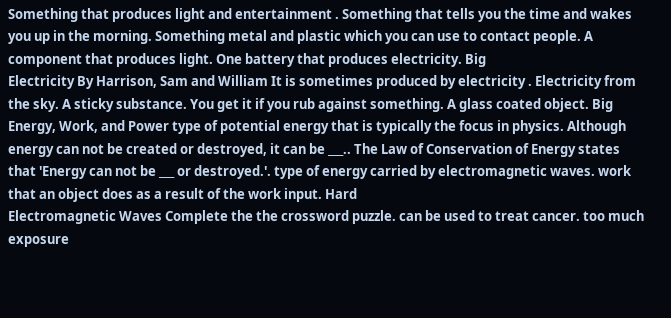Something that produces light and entertainment . Something that tells you the time and wakes you up in the morning. Something metal and plastic which you can use to contact people. A component that produces light. One battery that produces electricity. Big
Electricity By Harrison, Sam and William It is sometimes produced by electricity . Electricity from the sky. A sticky substance. You get it if you rub against something. A glass coated object. Big
Energy, Work, and Power type of potential energy that is typically the focus in physics. Although energy can not be created or destroyed, it can be ___.. The Law of Conservation of Energy states that 'Energy can not be ___ or destroyed.'. type of energy carried by electromagnetic waves. work that an object does as a result of the work input. Hard
Electromagnetic Waves Complete the the crossword puzzle. can be used to treat cancer. too much exposure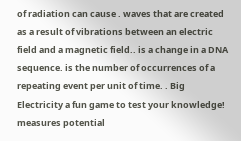of radiation can cause . waves that are created as a result of vibrations between an electric field and a magnetic field.. is a change in a DNA sequence. is the number of occurrences of a repeating event per unit of time. . Big
Electricity a fun game to test your knowledge! measures potential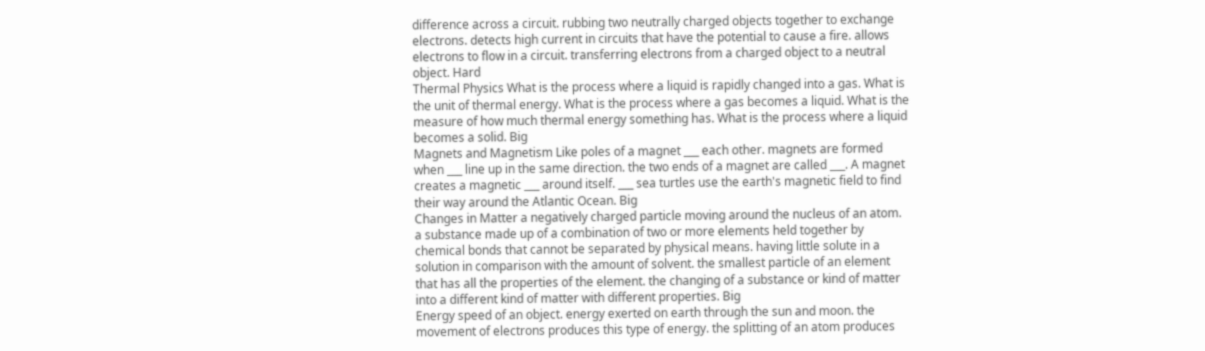difference across a circuit. rubbing two neutrally charged objects together to exchange electrons. detects high current in circuits that have the potential to cause a fire. allows electrons to flow in a circuit. transferring electrons from a charged object to a neutral object. Hard
Thermal Physics What is the process where a liquid is rapidly changed into a gas. What is the unit of thermal energy. What is the process where a gas becomes a liquid. What is the measure of how much thermal energy something has. What is the process where a liquid becomes a solid. Big
Magnets and Magnetism Like poles of a magnet ___ each other. magnets are formed when ___ line up in the same direction. the two ends of a magnet are called ___. A magnet creates a magnetic ___ around itself. ___ sea turtles use the earth's magnetic field to find their way around the Atlantic Ocean. Big
Changes in Matter a negatively charged particle moving around the nucleus of an atom. a substance made up of a combination of two or more elements held together by chemical bonds that cannot be separated by physical means. having little solute in a solution in comparison with the amount of solvent. the smallest particle of an element that has all the properties of the element. the changing of a substance or kind of matter into a different kind of matter with different properties. Big
Energy speed of an object. energy exerted on earth through the sun and moon. the movement of electrons produces this type of energy. the splitting of an atom produces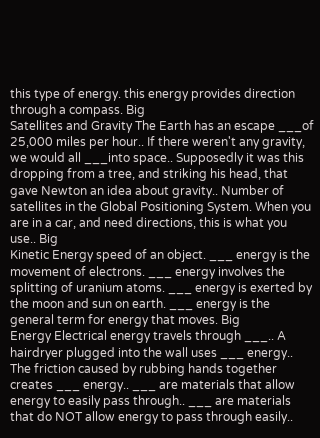this type of energy. this energy provides direction through a compass. Big
Satellites and Gravity The Earth has an escape ___of 25,000 miles per hour.. If there weren't any gravity, we would all ___into space.. Supposedly it was this dropping from a tree, and striking his head, that gave Newton an idea about gravity.. Number of satellites in the Global Positioning System. When you are in a car, and need directions, this is what you use.. Big
Kinetic Energy speed of an object. ___ energy is the movement of electrons. ___ energy involves the splitting of uranium atoms. ___ energy is exerted by the moon and sun on earth. ___ energy is the general term for energy that moves. Big
Energy Electrical energy travels through ___.. A hairdryer plugged into the wall uses ___ energy.. The friction caused by rubbing hands together creates ___ energy.. ___ are materials that allow energy to easily pass through.. ___ are materials that do NOT allow energy to pass through easily..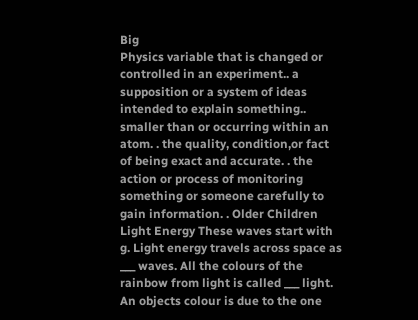Big
Physics variable that is changed or controlled in an experiment.. a supposition or a system of ideas intended to explain something.. smaller than or occurring within an atom. . the quality, condition,or fact of being exact and accurate. . the action or process of monitoring something or someone carefully to gain information. . Older Children
Light Energy These waves start with g. Light energy travels across space as ___ waves. All the colours of the rainbow from light is called ___ light. An objects colour is due to the one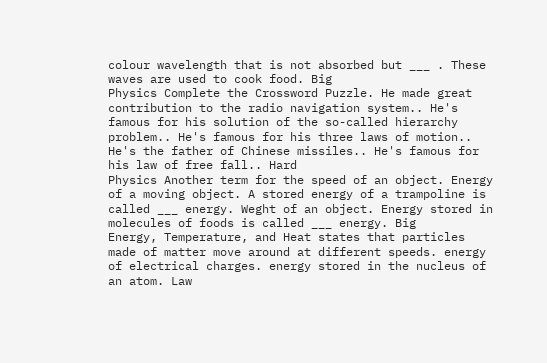colour wavelength that is not absorbed but ___ . These waves are used to cook food. Big
Physics Complete the Crossword Puzzle. He made great contribution to the radio navigation system.. He's famous for his solution of the so-called hierarchy problem.. He's famous for his three laws of motion.. He's the father of Chinese missiles.. He's famous for his law of free fall.. Hard
Physics Another term for the speed of an object. Energy of a moving object. A stored energy of a trampoline is called ___ energy. Weght of an object. Energy stored in molecules of foods is called ___ energy. Big
Energy, Temperature, and Heat states that particles made of matter move around at different speeds. energy of electrical charges. energy stored in the nucleus of an atom. Law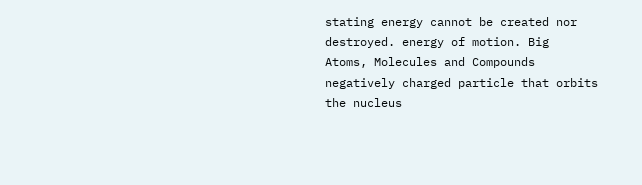stating energy cannot be created nor destroyed. energy of motion. Big
Atoms, Molecules and Compounds negatively charged particle that orbits the nucleus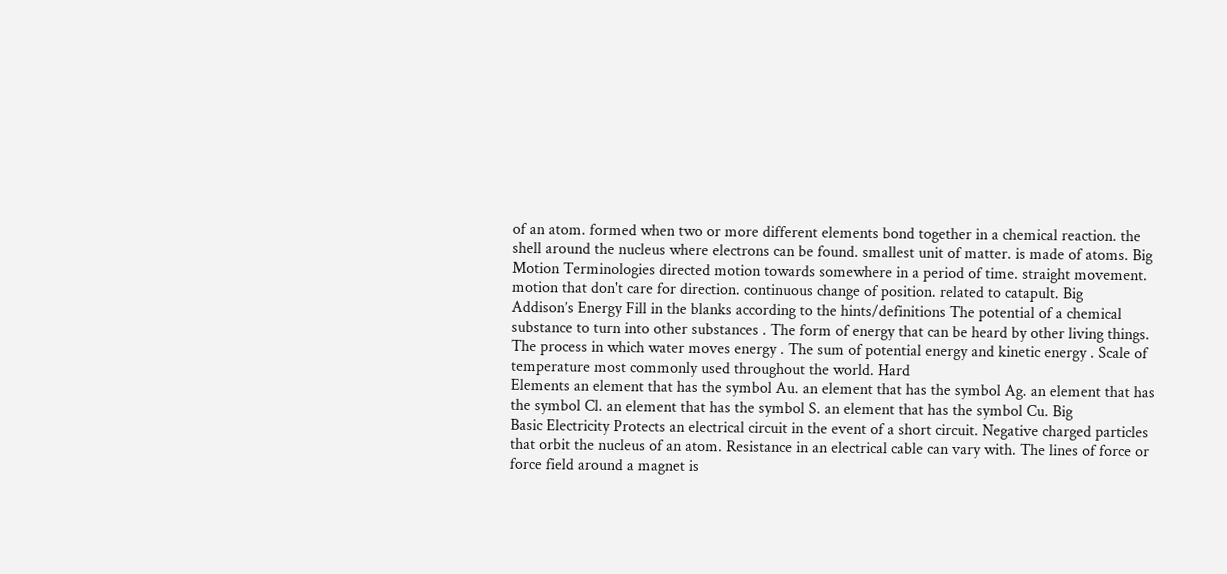of an atom. formed when two or more different elements bond together in a chemical reaction. the shell around the nucleus where electrons can be found. smallest unit of matter. is made of atoms. Big
Motion Terminologies directed motion towards somewhere in a period of time. straight movement. motion that don't care for direction. continuous change of position. related to catapult. Big
Addison’s Energy Fill in the blanks according to the hints/definitions The potential of a chemical substance to turn into other substances . The form of energy that can be heard by other living things. The process in which water moves energy . The sum of potential energy and kinetic energy . Scale of temperature most commonly used throughout the world. Hard
Elements an element that has the symbol Au. an element that has the symbol Ag. an element that has the symbol Cl. an element that has the symbol S. an element that has the symbol Cu. Big
Basic Electricity Protects an electrical circuit in the event of a short circuit. Negative charged particles that orbit the nucleus of an atom. Resistance in an electrical cable can vary with. The lines of force or force field around a magnet is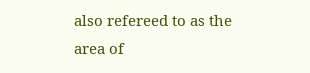also refereed to as the area of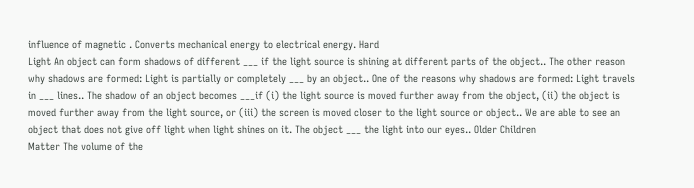influence of magnetic . Converts mechanical energy to electrical energy. Hard
Light An object can form shadows of different ___ if the light source is shining at different parts of the object.. The other reason why shadows are formed: Light is partially or completely ___ by an object.. One of the reasons why shadows are formed: Light travels in ___ lines.. The shadow of an object becomes ___if (i) the light source is moved further away from the object, (ii) the object is moved further away from the light source, or (iii) the screen is moved closer to the light source or object.. We are able to see an object that does not give off light when light shines on it. The object ___ the light into our eyes.. Older Children
Matter The volume of the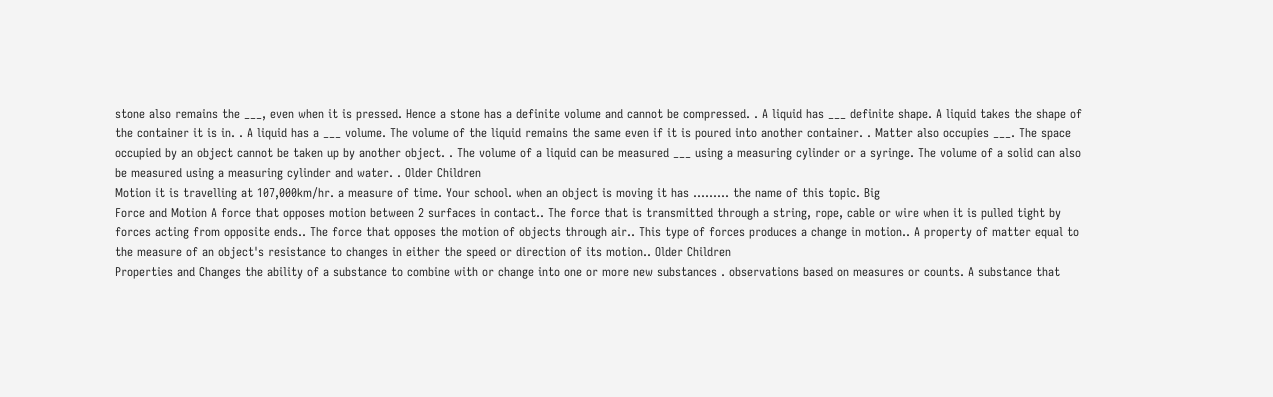stone also remains the ___, even when it is pressed. Hence a stone has a definite volume and cannot be compressed. . A liquid has ___ definite shape. A liquid takes the shape of the container it is in. . A liquid has a ___ volume. The volume of the liquid remains the same even if it is poured into another container. . Matter also occupies ___. The space occupied by an object cannot be taken up by another object. . The volume of a liquid can be measured ___ using a measuring cylinder or a syringe. The volume of a solid can also be measured using a measuring cylinder and water. . Older Children
Motion it is travelling at 107,000km/hr. a measure of time. Your school. when an object is moving it has ......... the name of this topic. Big
Force and Motion A force that opposes motion between 2 surfaces in contact.. The force that is transmitted through a string, rope, cable or wire when it is pulled tight by forces acting from opposite ends.. The force that opposes the motion of objects through air.. This type of forces produces a change in motion.. A property of matter equal to the measure of an object's resistance to changes in either the speed or direction of its motion.. Older Children
Properties and Changes the ability of a substance to combine with or change into one or more new substances . observations based on measures or counts. A substance that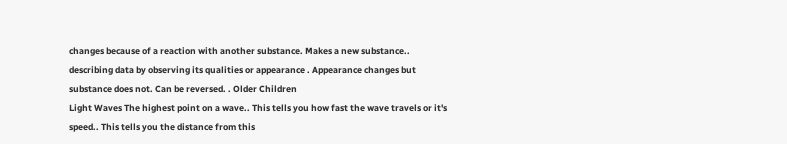changes because of a reaction with another substance. Makes a new substance.. describing data by observing its qualities or appearance . Appearance changes but substance does not. Can be reversed. . Older Children
Light Waves The highest point on a wave.. This tells you how fast the wave travels or it's speed.. This tells you the distance from this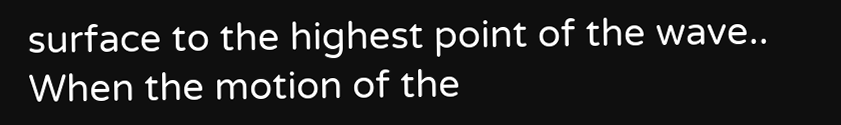surface to the highest point of the wave.. When the motion of the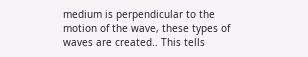medium is perpendicular to the motion of the wave, these types of waves are created.. This tells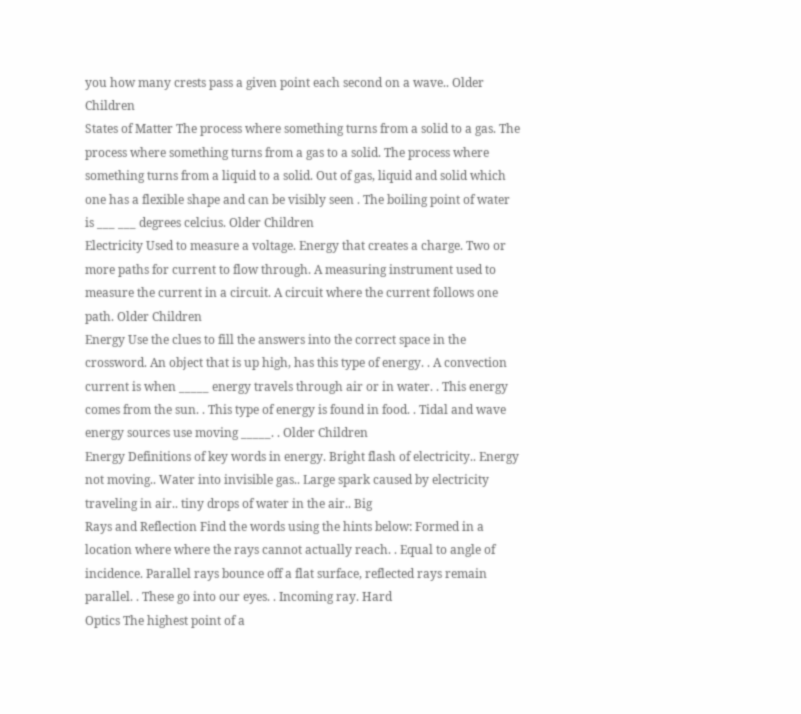you how many crests pass a given point each second on a wave.. Older Children
States of Matter The process where something turns from a solid to a gas. The process where something turns from a gas to a solid. The process where something turns from a liquid to a solid. Out of gas, liquid and solid which one has a flexible shape and can be visibly seen . The boiling point of water is ___ ___ degrees celcius. Older Children
Electricity Used to measure a voltage. Energy that creates a charge. Two or more paths for current to flow through. A measuring instrument used to measure the current in a circuit. A circuit where the current follows one path. Older Children
Energy Use the clues to fill the answers into the correct space in the crossword. An object that is up high, has this type of energy. . A convection current is when _____ energy travels through air or in water. . This energy comes from the sun. . This type of energy is found in food. . Tidal and wave energy sources use moving _____. . Older Children
Energy Definitions of key words in energy. Bright flash of electricity.. Energy not moving.. Water into invisible gas.. Large spark caused by electricity traveling in air.. tiny drops of water in the air.. Big
Rays and Reflection Find the words using the hints below: Formed in a location where where the rays cannot actually reach. . Equal to angle of incidence. Parallel rays bounce off a flat surface, reflected rays remain parallel. . These go into our eyes. . Incoming ray. Hard
Optics The highest point of a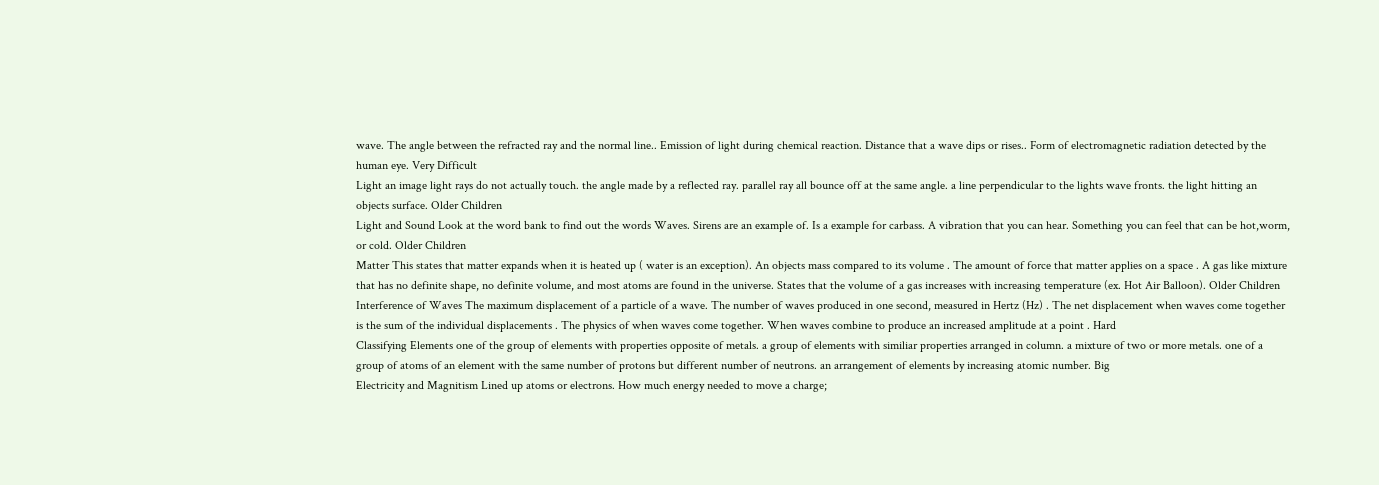wave. The angle between the refracted ray and the normal line.. Emission of light during chemical reaction. Distance that a wave dips or rises.. Form of electromagnetic radiation detected by the human eye. Very Difficult
Light an image light rays do not actually touch. the angle made by a reflected ray. parallel ray all bounce off at the same angle. a line perpendicular to the lights wave fronts. the light hitting an objects surface. Older Children
Light and Sound Look at the word bank to find out the words Waves. Sirens are an example of. Is a example for carbass. A vibration that you can hear. Something you can feel that can be hot,worm, or cold. Older Children
Matter This states that matter expands when it is heated up ( water is an exception). An objects mass compared to its volume . The amount of force that matter applies on a space . A gas like mixture that has no definite shape, no definite volume, and most atoms are found in the universe. States that the volume of a gas increases with increasing temperature (ex. Hot Air Balloon). Older Children
Interference of Waves The maximum displacement of a particle of a wave. The number of waves produced in one second, measured in Hertz (Hz) . The net displacement when waves come together is the sum of the individual displacements . The physics of when waves come together. When waves combine to produce an increased amplitude at a point . Hard
Classifying Elements one of the group of elements with properties opposite of metals. a group of elements with similiar properties arranged in column. a mixture of two or more metals. one of a group of atoms of an element with the same number of protons but different number of neutrons. an arrangement of elements by increasing atomic number. Big
Electricity and Magnitism Lined up atoms or electrons. How much energy needed to move a charge;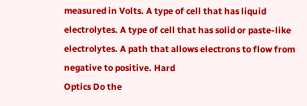measured in Volts. A type of cell that has liquid electrolytes. A type of cell that has solid or paste-like electrolytes. A path that allows electrons to flow from negative to positive. Hard
Optics Do the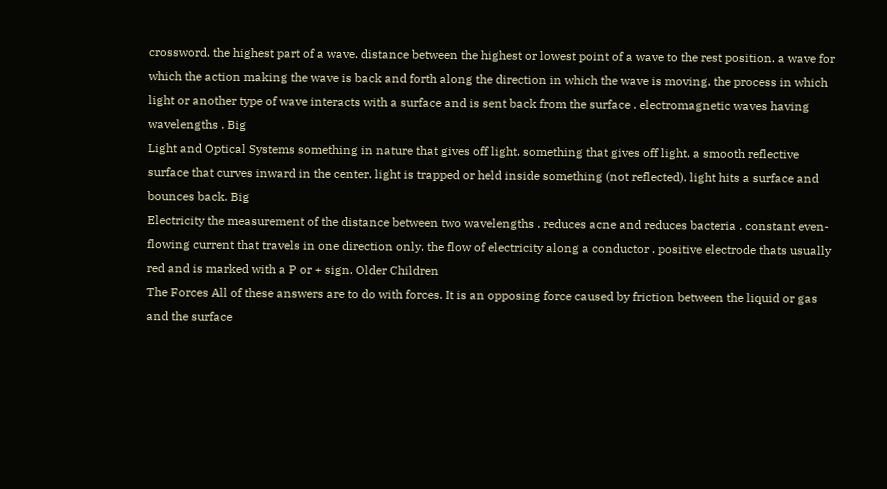crossword. the highest part of a wave. distance between the highest or lowest point of a wave to the rest position. a wave for which the action making the wave is back and forth along the direction in which the wave is moving. the process in which light or another type of wave interacts with a surface and is sent back from the surface . electromagnetic waves having wavelengths . Big
Light and Optical Systems something in nature that gives off light. something that gives off light. a smooth reflective surface that curves inward in the center. light is trapped or held inside something (not reflected). light hits a surface and bounces back. Big
Electricity the measurement of the distance between two wavelengths . reduces acne and reduces bacteria . constant even-flowing current that travels in one direction only. the flow of electricity along a conductor . positive electrode thats usually red and is marked with a P or + sign. Older Children
The Forces All of these answers are to do with forces. It is an opposing force caused by friction between the liquid or gas and the surface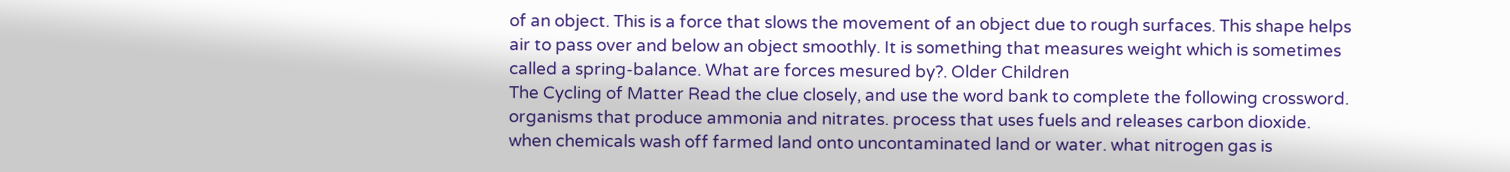of an object. This is a force that slows the movement of an object due to rough surfaces. This shape helps air to pass over and below an object smoothly. It is something that measures weight which is sometimes called a spring-balance. What are forces mesured by?. Older Children
The Cycling of Matter Read the clue closely, and use the word bank to complete the following crossword. organisms that produce ammonia and nitrates. process that uses fuels and releases carbon dioxide. when chemicals wash off farmed land onto uncontaminated land or water. what nitrogen gas is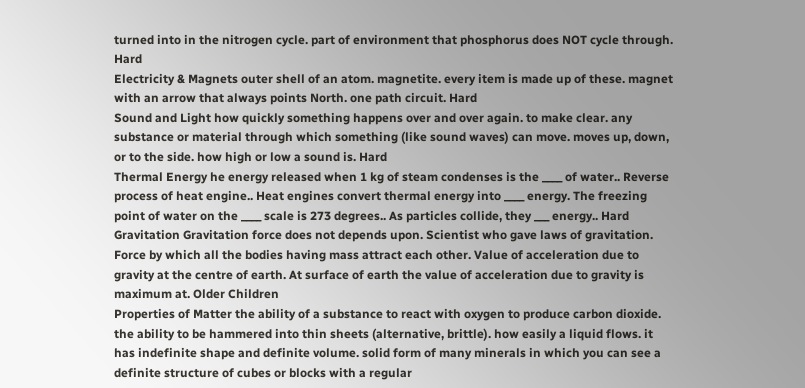turned into in the nitrogen cycle. part of environment that phosphorus does NOT cycle through. Hard
Electricity & Magnets outer shell of an atom. magnetite. every item is made up of these. magnet with an arrow that always points North. one path circuit. Hard
Sound and Light how quickly something happens over and over again. to make clear. any substance or material through which something (like sound waves) can move. moves up, down, or to the side. how high or low a sound is. Hard
Thermal Energy he energy released when 1 kg of steam condenses is the ____ of water.. Reverse process of heat engine.. Heat engines convert thermal energy into ____ energy. The freezing point of water on the ____ scale is 273 degrees.. As particles collide, they ___ energy.. Hard
Gravitation Gravitation force does not depends upon. Scientist who gave laws of gravitation. Force by which all the bodies having mass attract each other. Value of acceleration due to gravity at the centre of earth. At surface of earth the value of acceleration due to gravity is maximum at. Older Children
Properties of Matter the ability of a substance to react with oxygen to produce carbon dioxide. the ability to be hammered into thin sheets (alternative, brittle). how easily a liquid flows. it has indefinite shape and definite volume. solid form of many minerals in which you can see a definite structure of cubes or blocks with a regular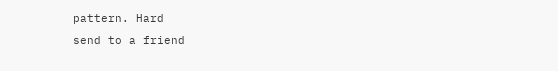pattern. Hard
send to a friend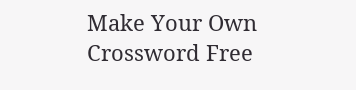Make Your Own Crossword Free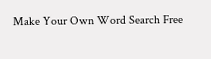Make Your Own Word Search Free